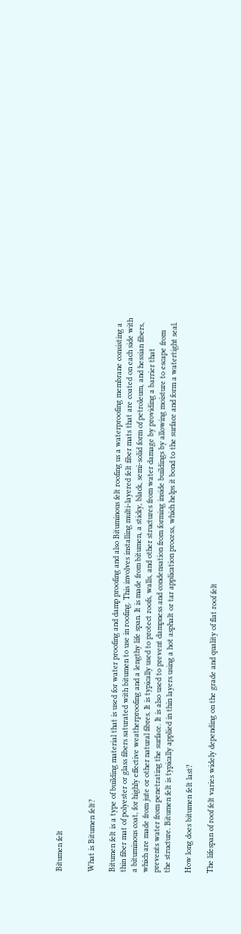Bitumen felt


What is Bitumen felt?

Bitumen felt is a type of building material that is used for water proofing and damp proofing and also Bituminous felt roofing us a waterproofing membrane consisting a thin fiber mat of polyester or glass fibers saturated with bitumen to use in roofing. This involves installing multi-layered felt fiber mats that are coated on each side with a bituminous coat, for highly effective weatherproofing and a lengthy life span. It is made from bitumen, a sticky, black, semi-solid form of petroleum, and hessian fibers, which are made from jute or other natural fibres. It is typically used to protect roofs, walls, and other structures from water damage by providing a barrier that prevents water from penetrating the surface. It is also used to prevent dampness and condensation from forming inside buildings by allowing moisture to escape from the structure. Bitumen felt is typically applied in thin layers using a hot asphalt or tar application process, which helps it bond to the surface and form a watertight seal.

How long does bitumen felt last?

The lifespan of roof felt varies widely depending on the grade and quality of flat roof felt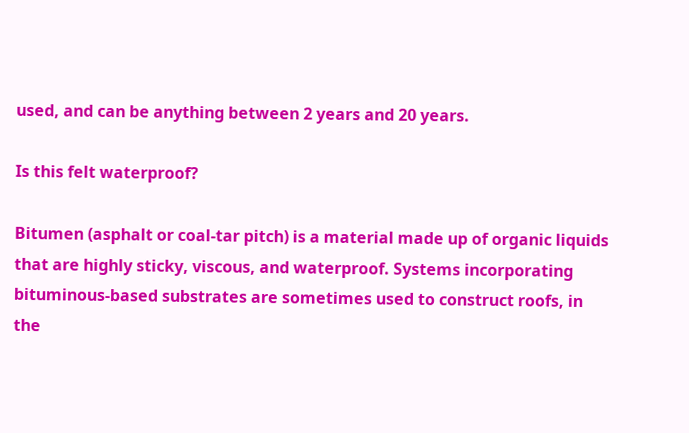used, and can be anything between 2 years and 20 years.

Is this felt waterproof?

Bitumen (asphalt or coal-tar pitch) is a material made up of organic liquids that are highly sticky, viscous, and waterproof. Systems incorporating bituminous-based substrates are sometimes used to construct roofs, in the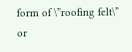form of \”roofing felt\” or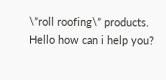\”roll roofing\” products.
Hello how can i help you?